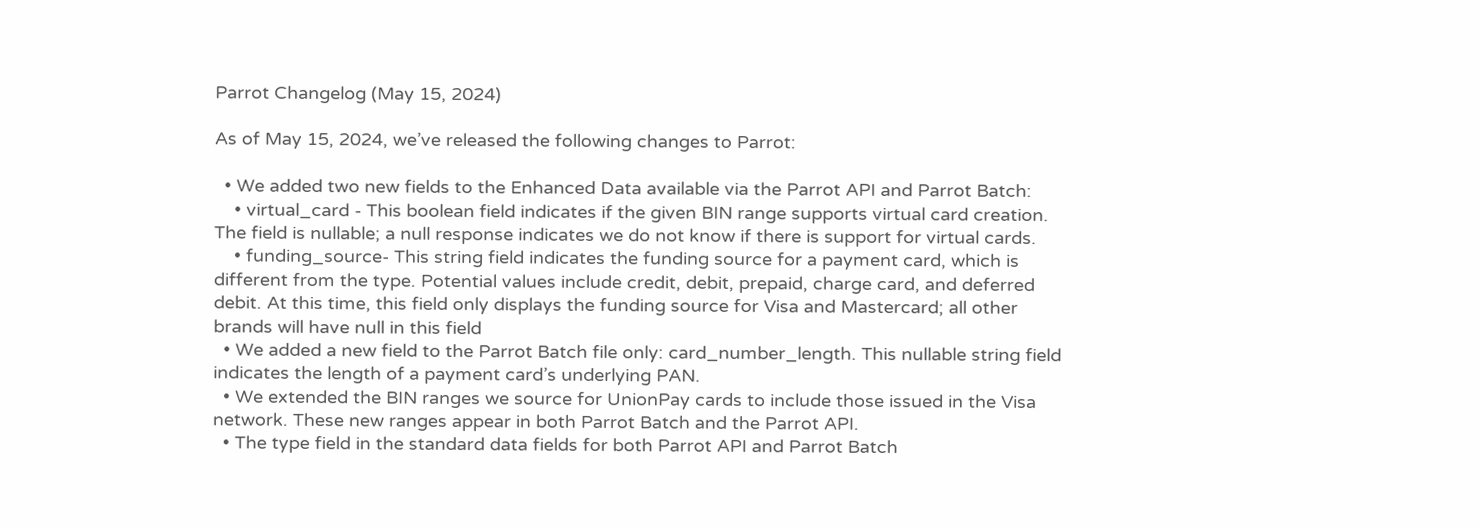Parrot Changelog (May 15, 2024)

As of May 15, 2024, we’ve released the following changes to Parrot:

  • We added two new fields to the Enhanced Data available via the Parrot API and Parrot Batch:
    • virtual_card - This boolean field indicates if the given BIN range supports virtual card creation. The field is nullable; a null response indicates we do not know if there is support for virtual cards.
    • funding_source- This string field indicates the funding source for a payment card, which is different from the type. Potential values include credit, debit, prepaid, charge card, and deferred debit. At this time, this field only displays the funding source for Visa and Mastercard; all other brands will have null in this field
  • We added a new field to the Parrot Batch file only: card_number_length. This nullable string field indicates the length of a payment card’s underlying PAN.
  • We extended the BIN ranges we source for UnionPay cards to include those issued in the Visa network. These new ranges appear in both Parrot Batch and the Parrot API.
  • The type field in the standard data fields for both Parrot API and Parrot Batch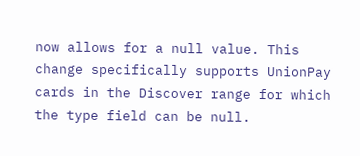now allows for a null value. This change specifically supports UnionPay cards in the Discover range for which the type field can be null.